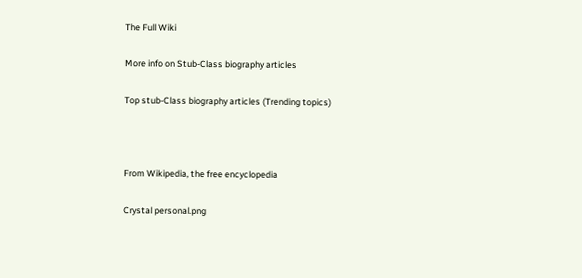The Full Wiki

More info on Stub-Class biography articles

Top stub-Class biography articles (Trending topics)



From Wikipedia, the free encyclopedia

Crystal personal.png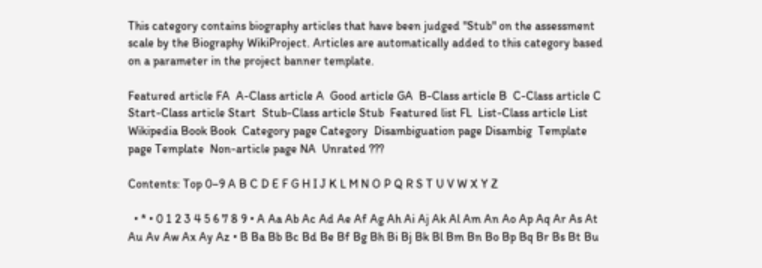This category contains biography articles that have been judged "Stub" on the assessment scale by the Biography WikiProject. Articles are automatically added to this category based on a parameter in the project banner template.

Featured article FA  A-Class article A  Good article GA  B-Class article B  C-Class article C  Start-Class article Start  Stub-Class article Stub  Featured list FL  List-Class article List  Wikipedia Book Book  Category page Category  Disambiguation page Disambig  Template page Template  Non-article page NA  Unrated ???

Contents: Top 0–9 A B C D E F G H I J K L M N O P Q R S T U V W X Y Z

  • * • 0 1 2 3 4 5 6 7 8 9 • A Aa Ab Ac Ad Ae Af Ag Ah Ai Aj Ak Al Am An Ao Ap Aq Ar As At Au Av Aw Ax Ay Az • B Ba Bb Bc Bd Be Bf Bg Bh Bi Bj Bk Bl Bm Bn Bo Bp Bq Br Bs Bt Bu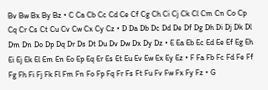Bv Bw Bx By Bz • C Ca Cb Cc Cd Ce Cf Cg Ch Ci Cj Ck Cl Cm Cn Co Cp Cq Cr Cs Ct Cu Cv Cw Cx Cy Cz • D Da Db Dc Dd De Df Dg Dh Di Dj Dk Dl Dm Dn Do Dp Dq Dr Ds Dt Du Dv Dw Dx Dy Dz • E Ea Eb Ec Ed Ee Ef Eg Eh Ei Ej Ek El Em En Eo Ep Eq Er Es Et Eu Ev Ew Ex Ey Ez • F Fa Fb Fc Fd Fe Ff Fg Fh Fi Fj Fk Fl Fm Fn Fo Fp Fq Fr Fs Ft Fu Fv Fw Fx Fy Fz • G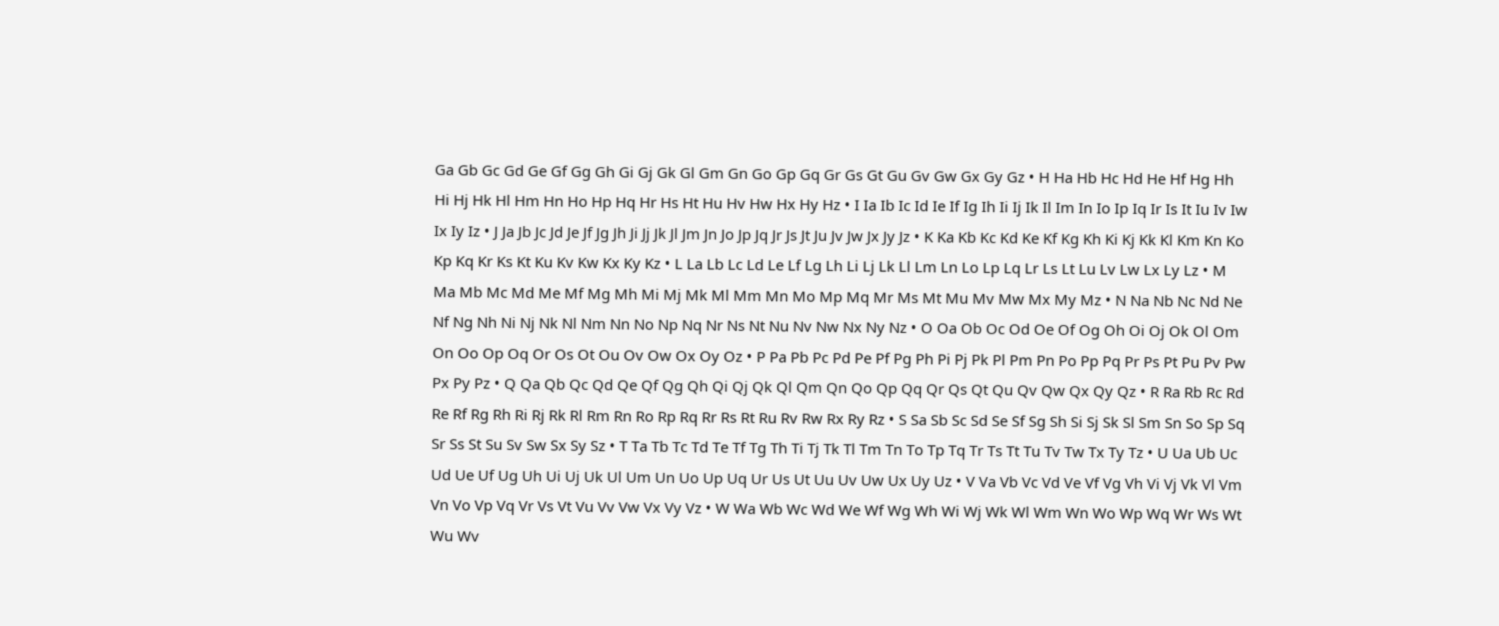Ga Gb Gc Gd Ge Gf Gg Gh Gi Gj Gk Gl Gm Gn Go Gp Gq Gr Gs Gt Gu Gv Gw Gx Gy Gz • H Ha Hb Hc Hd He Hf Hg Hh Hi Hj Hk Hl Hm Hn Ho Hp Hq Hr Hs Ht Hu Hv Hw Hx Hy Hz • I Ia Ib Ic Id Ie If Ig Ih Ii Ij Ik Il Im In Io Ip Iq Ir Is It Iu Iv Iw Ix Iy Iz • J Ja Jb Jc Jd Je Jf Jg Jh Ji Jj Jk Jl Jm Jn Jo Jp Jq Jr Js Jt Ju Jv Jw Jx Jy Jz • K Ka Kb Kc Kd Ke Kf Kg Kh Ki Kj Kk Kl Km Kn Ko Kp Kq Kr Ks Kt Ku Kv Kw Kx Ky Kz • L La Lb Lc Ld Le Lf Lg Lh Li Lj Lk Ll Lm Ln Lo Lp Lq Lr Ls Lt Lu Lv Lw Lx Ly Lz • M Ma Mb Mc Md Me Mf Mg Mh Mi Mj Mk Ml Mm Mn Mo Mp Mq Mr Ms Mt Mu Mv Mw Mx My Mz • N Na Nb Nc Nd Ne Nf Ng Nh Ni Nj Nk Nl Nm Nn No Np Nq Nr Ns Nt Nu Nv Nw Nx Ny Nz • O Oa Ob Oc Od Oe Of Og Oh Oi Oj Ok Ol Om On Oo Op Oq Or Os Ot Ou Ov Ow Ox Oy Oz • P Pa Pb Pc Pd Pe Pf Pg Ph Pi Pj Pk Pl Pm Pn Po Pp Pq Pr Ps Pt Pu Pv Pw Px Py Pz • Q Qa Qb Qc Qd Qe Qf Qg Qh Qi Qj Qk Ql Qm Qn Qo Qp Qq Qr Qs Qt Qu Qv Qw Qx Qy Qz • R Ra Rb Rc Rd Re Rf Rg Rh Ri Rj Rk Rl Rm Rn Ro Rp Rq Rr Rs Rt Ru Rv Rw Rx Ry Rz • S Sa Sb Sc Sd Se Sf Sg Sh Si Sj Sk Sl Sm Sn So Sp Sq Sr Ss St Su Sv Sw Sx Sy Sz • T Ta Tb Tc Td Te Tf Tg Th Ti Tj Tk Tl Tm Tn To Tp Tq Tr Ts Tt Tu Tv Tw Tx Ty Tz • U Ua Ub Uc Ud Ue Uf Ug Uh Ui Uj Uk Ul Um Un Uo Up Uq Ur Us Ut Uu Uv Uw Ux Uy Uz • V Va Vb Vc Vd Ve Vf Vg Vh Vi Vj Vk Vl Vm Vn Vo Vp Vq Vr Vs Vt Vu Vv Vw Vx Vy Vz • W Wa Wb Wc Wd We Wf Wg Wh Wi Wj Wk Wl Wm Wn Wo Wp Wq Wr Ws Wt Wu Wv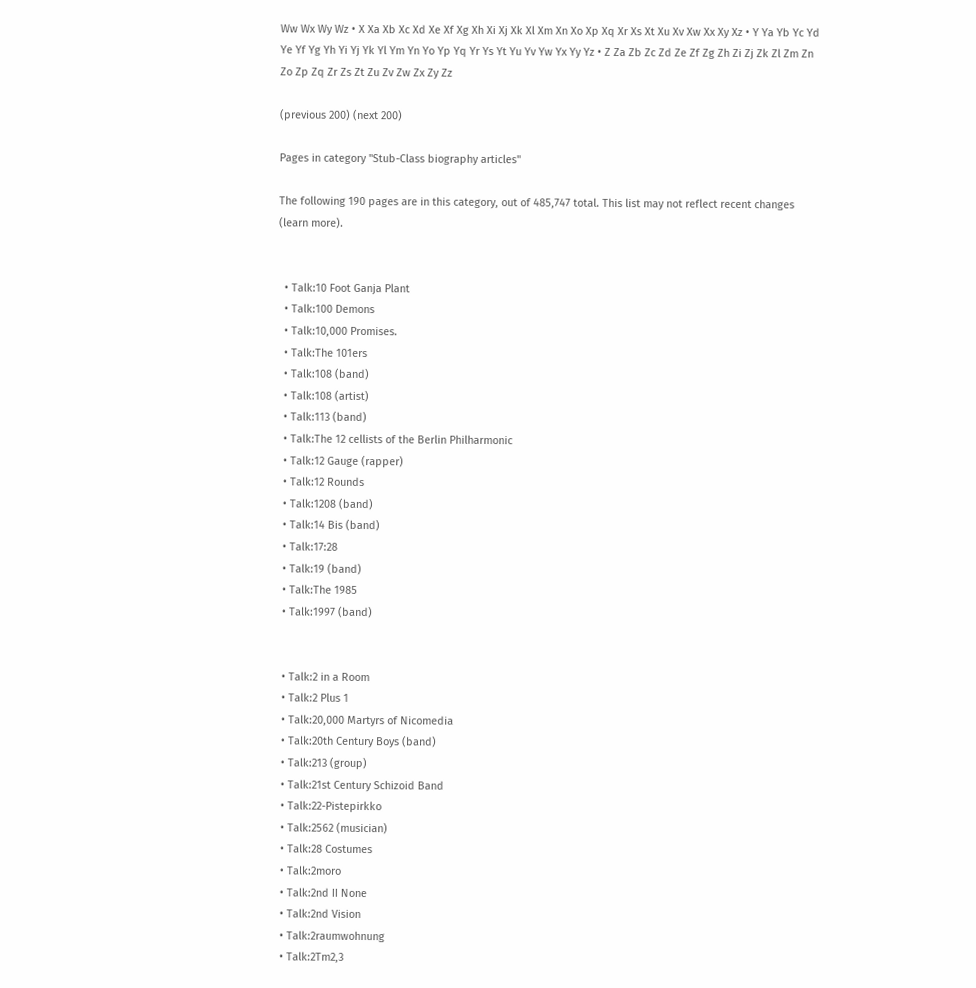Ww Wx Wy Wz • X Xa Xb Xc Xd Xe Xf Xg Xh Xi Xj Xk Xl Xm Xn Xo Xp Xq Xr Xs Xt Xu Xv Xw Xx Xy Xz • Y Ya Yb Yc Yd Ye Yf Yg Yh Yi Yj Yk Yl Ym Yn Yo Yp Yq Yr Ys Yt Yu Yv Yw Yx Yy Yz • Z Za Zb Zc Zd Ze Zf Zg Zh Zi Zj Zk Zl Zm Zn Zo Zp Zq Zr Zs Zt Zu Zv Zw Zx Zy Zz

(previous 200) (next 200)

Pages in category "Stub-Class biography articles"

The following 190 pages are in this category, out of 485,747 total. This list may not reflect recent changes (learn more).


  • Talk:10 Foot Ganja Plant
  • Talk:100 Demons
  • Talk:10,000 Promises.
  • Talk:The 101ers
  • Talk:108 (band)
  • Talk:108 (artist)
  • Talk:113 (band)
  • Talk:The 12 cellists of the Berlin Philharmonic
  • Talk:12 Gauge (rapper)
  • Talk:12 Rounds
  • Talk:1208 (band)
  • Talk:14 Bis (band)
  • Talk:17:28
  • Talk:19 (band)
  • Talk:The 1985
  • Talk:1997 (band)


  • Talk:2 in a Room
  • Talk:2 Plus 1
  • Talk:20,000 Martyrs of Nicomedia
  • Talk:20th Century Boys (band)
  • Talk:213 (group)
  • Talk:21st Century Schizoid Band
  • Talk:22-Pistepirkko
  • Talk:2562 (musician)
  • Talk:28 Costumes
  • Talk:2moro
  • Talk:2nd II None
  • Talk:2nd Vision
  • Talk:2raumwohnung
  • Talk:2Tm2,3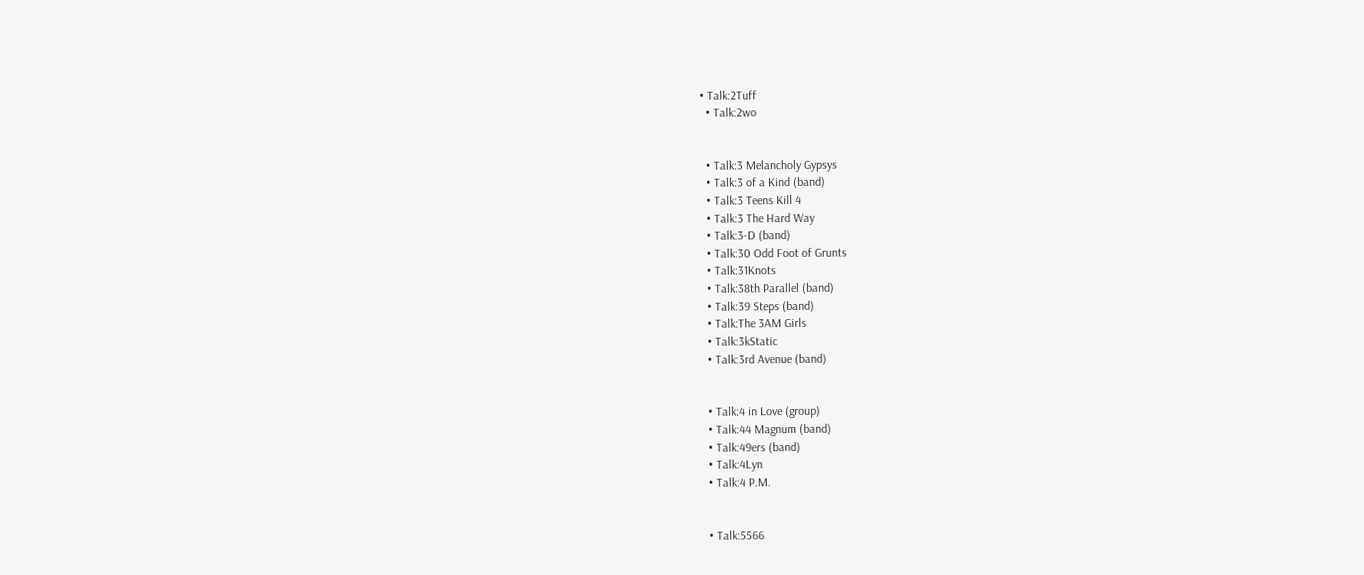• Talk:2Tuff
  • Talk:2wo


  • Talk:3 Melancholy Gypsys
  • Talk:3 of a Kind (band)
  • Talk:3 Teens Kill 4
  • Talk:3 The Hard Way
  • Talk:3-D (band)
  • Talk:30 Odd Foot of Grunts
  • Talk:31Knots
  • Talk:38th Parallel (band)
  • Talk:39 Steps (band)
  • Talk:The 3AM Girls
  • Talk:3kStatic
  • Talk:3rd Avenue (band)


  • Talk:4 in Love (group)
  • Talk:44 Magnum (band)
  • Talk:49ers (band)
  • Talk:4Lyn
  • Talk:4 P.M.


  • Talk:5566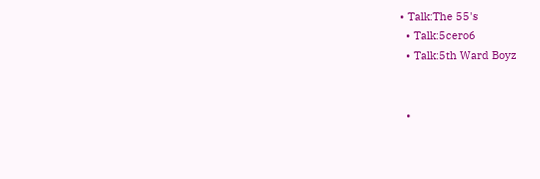• Talk:The 55's
  • Talk:5cero6
  • Talk:5th Ward Boyz


  •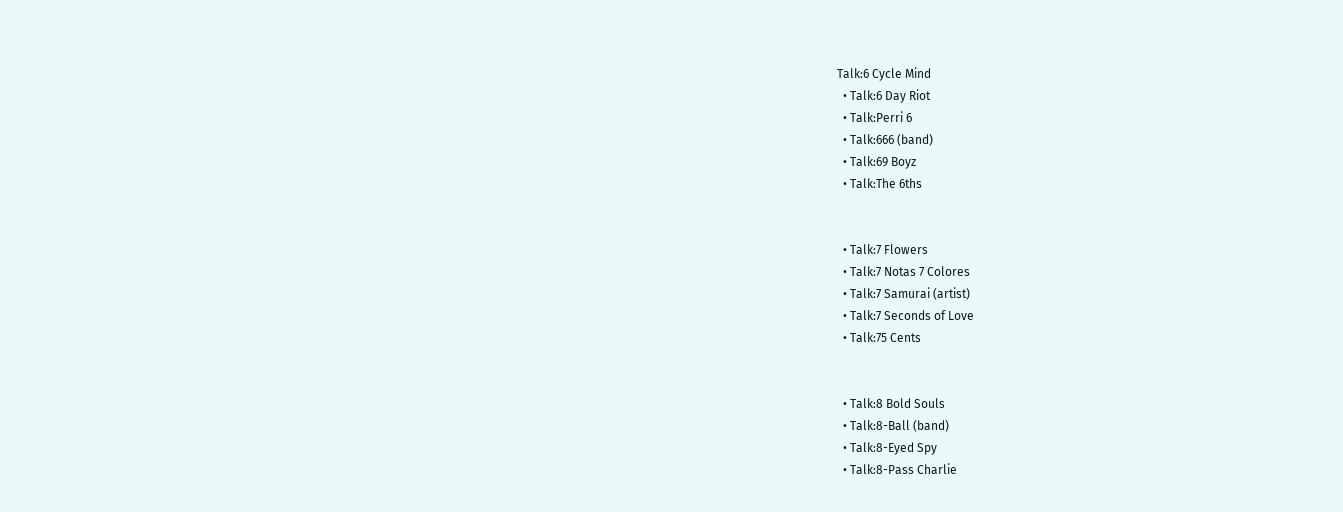Talk:6 Cycle Mind
  • Talk:6 Day Riot
  • Talk:Perri 6
  • Talk:666 (band)
  • Talk:69 Boyz
  • Talk:The 6ths


  • Talk:7 Flowers
  • Talk:7 Notas 7 Colores
  • Talk:7 Samurai (artist)
  • Talk:7 Seconds of Love
  • Talk:75 Cents


  • Talk:8 Bold Souls
  • Talk:8-Ball (band)
  • Talk:8-Eyed Spy
  • Talk:8-Pass Charlie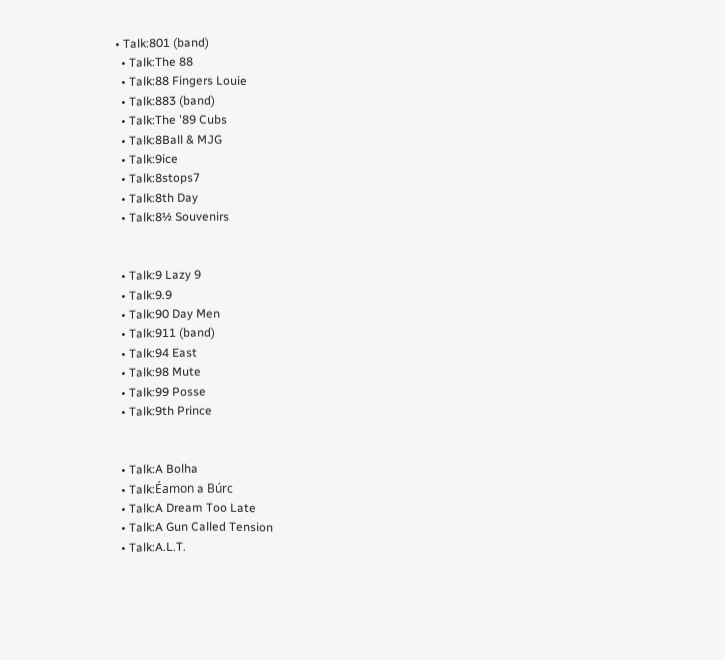• Talk:801 (band)
  • Talk:The 88
  • Talk:88 Fingers Louie
  • Talk:883 (band)
  • Talk:The '89 Cubs
  • Talk:8Ball & MJG
  • Talk:9ice
  • Talk:8stops7
  • Talk:8th Day
  • Talk:8½ Souvenirs


  • Talk:9 Lazy 9
  • Talk:9.9
  • Talk:90 Day Men
  • Talk:911 (band)
  • Talk:94 East
  • Talk:98 Mute
  • Talk:99 Posse
  • Talk:9th Prince


  • Talk:A Bolha
  • Talk:Éamon a Búrc
  • Talk:A Dream Too Late
  • Talk:A Gun Called Tension
  • Talk:A.L.T.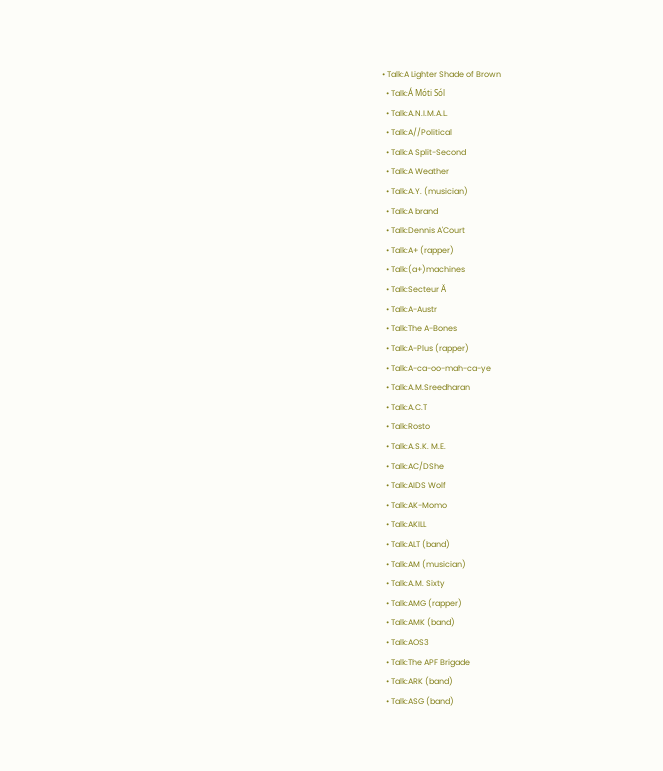• Talk:A Lighter Shade of Brown
  • Talk:Á Móti Sól
  • Talk:A.N.I.M.A.L.
  • Talk:A//Political
  • Talk:A Split-Second
  • Talk:A Weather
  • Talk:A.Y. (musician)
  • Talk:A brand
  • Talk:Dennis A'Court
  • Talk:A+ (rapper)
  • Talk:(a+)machines
  • Talk:Secteur Ä
  • Talk:A-Austr
  • Talk:The A-Bones
  • Talk:A-Plus (rapper)
  • Talk:A-ca-oo-mah-ca-ye
  • Talk:A.M.Sreedharan
  • Talk:A.C.T
  • Talk:Rosto
  • Talk:A.S.K. M.E.
  • Talk:AC/DShe
  • Talk:AIDS Wolf
  • Talk:AK-Momo
  • Talk:AKILL
  • Talk:ALT (band)
  • Talk:AM (musician)
  • Talk:A.M. Sixty
  • Talk:AMG (rapper)
  • Talk:AMK (band)
  • Talk:AOS3
  • Talk:The APF Brigade
  • Talk:ARK (band)
  • Talk:ASG (band)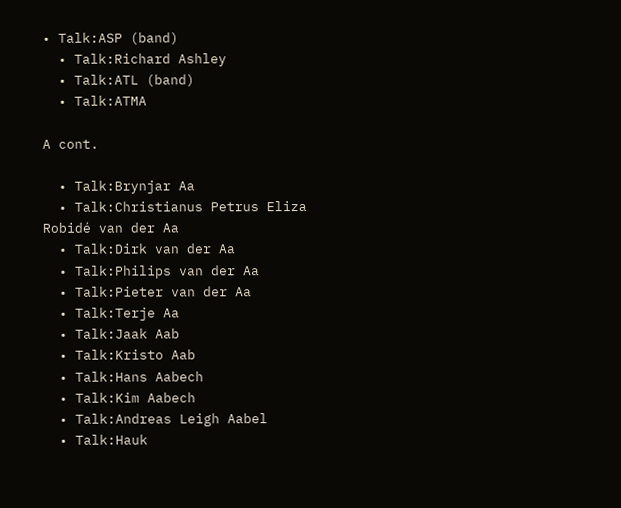• Talk:ASP (band)
  • Talk:Richard Ashley
  • Talk:ATL (band)
  • Talk:ATMA

A cont.

  • Talk:Brynjar Aa
  • Talk:Christianus Petrus Eliza Robidé van der Aa
  • Talk:Dirk van der Aa
  • Talk:Philips van der Aa
  • Talk:Pieter van der Aa
  • Talk:Terje Aa
  • Talk:Jaak Aab
  • Talk:Kristo Aab
  • Talk:Hans Aabech
  • Talk:Kim Aabech
  • Talk:Andreas Leigh Aabel
  • Talk:Hauk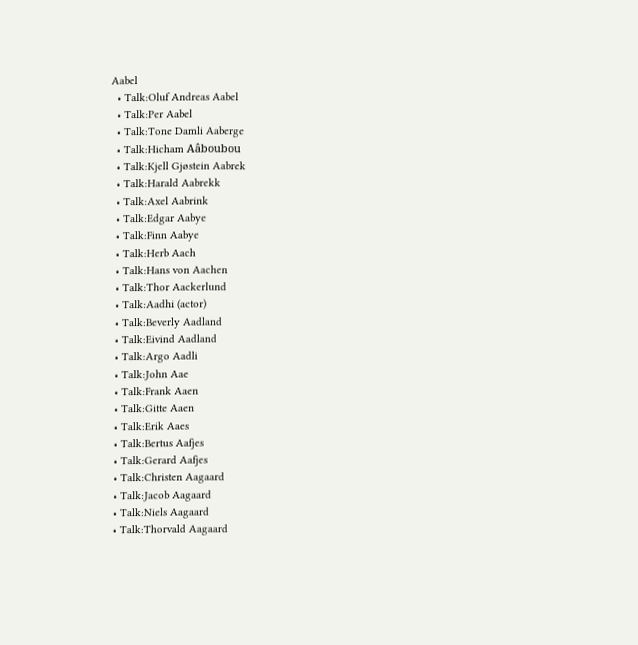Aabel
  • Talk:Oluf Andreas Aabel
  • Talk:Per Aabel
  • Talk:Tone Damli Aaberge
  • Talk:Hicham Aâboubou
  • Talk:Kjell Gjøstein Aabrek
  • Talk:Harald Aabrekk
  • Talk:Axel Aabrink
  • Talk:Edgar Aabye
  • Talk:Finn Aabye
  • Talk:Herb Aach
  • Talk:Hans von Aachen
  • Talk:Thor Aackerlund
  • Talk:Aadhi (actor)
  • Talk:Beverly Aadland
  • Talk:Eivind Aadland
  • Talk:Argo Aadli
  • Talk:John Aae
  • Talk:Frank Aaen
  • Talk:Gitte Aaen
  • Talk:Erik Aaes
  • Talk:Bertus Aafjes
  • Talk:Gerard Aafjes
  • Talk:Christen Aagaard
  • Talk:Jacob Aagaard
  • Talk:Niels Aagaard
  • Talk:Thorvald Aagaard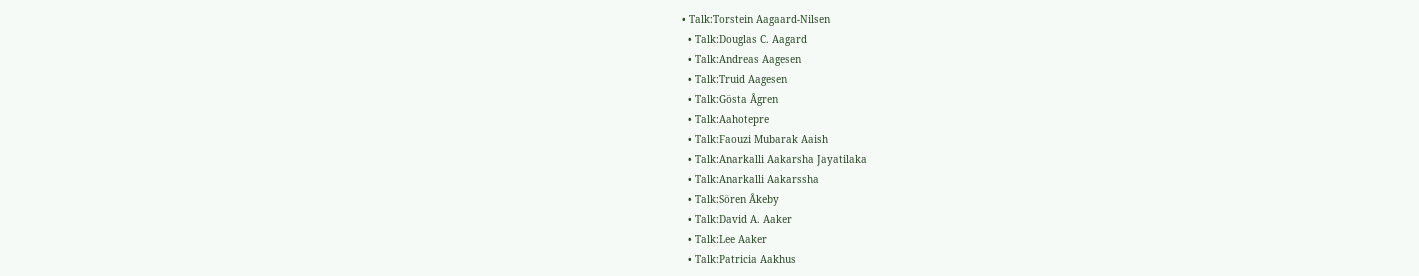• Talk:Torstein Aagaard-Nilsen
  • Talk:Douglas C. Aagard
  • Talk:Andreas Aagesen
  • Talk:Truid Aagesen
  • Talk:Gösta Ågren
  • Talk:Aahotepre
  • Talk:Faouzi Mubarak Aaish
  • Talk:Anarkalli Aakarsha Jayatilaka
  • Talk:Anarkalli Aakarssha
  • Talk:Sören Åkeby
  • Talk:David A. Aaker
  • Talk:Lee Aaker
  • Talk:Patricia Aakhus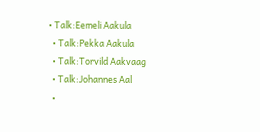• Talk:Eemeli Aakula
  • Talk:Pekka Aakula
  • Talk:Torvild Aakvaag
  • Talk:Johannes Aal
  •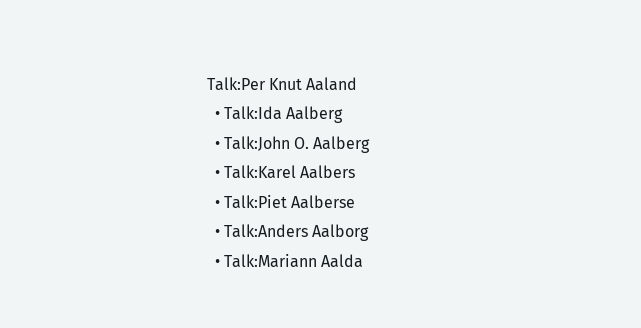Talk:Per Knut Aaland
  • Talk:Ida Aalberg
  • Talk:John O. Aalberg
  • Talk:Karel Aalbers
  • Talk:Piet Aalberse
  • Talk:Anders Aalborg
  • Talk:Mariann Aalda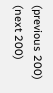(previous 200) (next 200)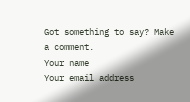Got something to say? Make a comment.
Your name
Your email address